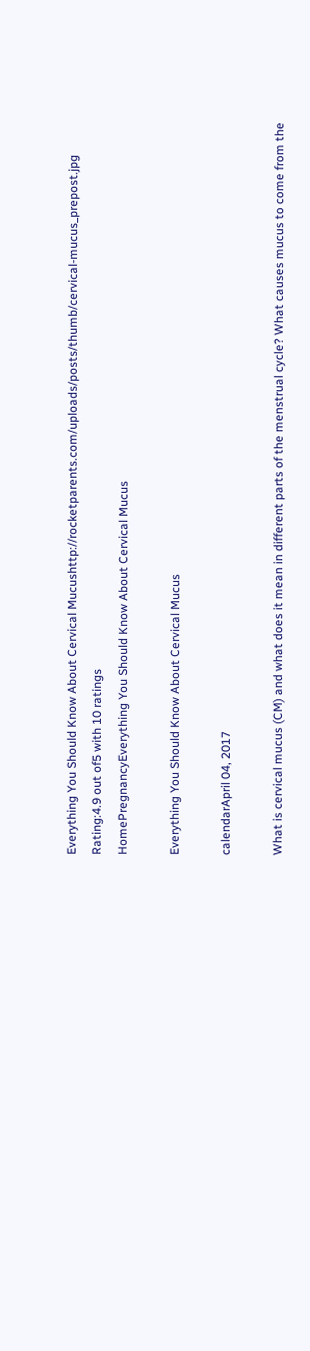Everything You Should Know About Cervical Mucushttp://rocketparents.com/uploads/posts/thumb/cervical-mucus_prepost.jpg
Rating:4.9 out of5 with 10 ratings
HomePregnancyEverything You Should Know About Cervical Mucus

Everything You Should Know About Cervical Mucus

calendarApril 04, 2017

What is cervical mucus (CM) and what does it mean in different parts of the menstrual cycle? What causes mucus to come from the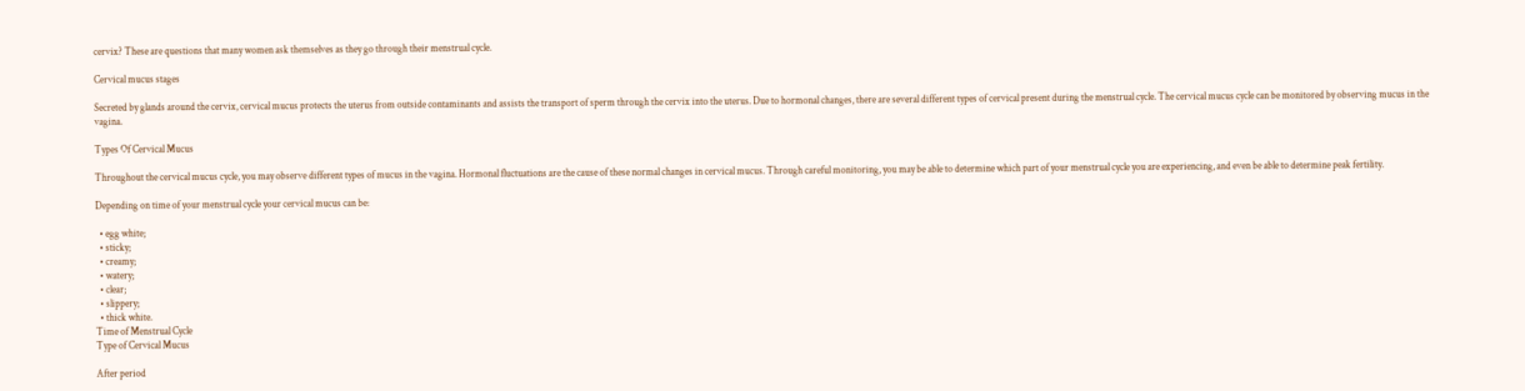cervix? These are questions that many women ask themselves as they go through their menstrual cycle.

Cervical mucus stages

Secreted by glands around the cervix, cervical mucus protects the uterus from outside contaminants and assists the transport of sperm through the cervix into the uterus. Due to hormonal changes, there are several different types of cervical present during the menstrual cycle. The cervical mucus cycle can be monitored by observing mucus in the vagina.

Types Of Cervical Mucus

Throughout the cervical mucus cycle, you may observe different types of mucus in the vagina. Hormonal fluctuations are the cause of these normal changes in cervical mucus. Through careful monitoring, you may be able to determine which part of your menstrual cycle you are experiencing, and even be able to determine peak fertility.

Depending on time of your menstrual cycle your cervical mucus can be:

  • egg white;
  • sticky;
  • creamy;
  • watery;
  • clear;
  • slippery;
  • thick white.
Time of Menstrual Cycle
Type of Cervical Mucus

After period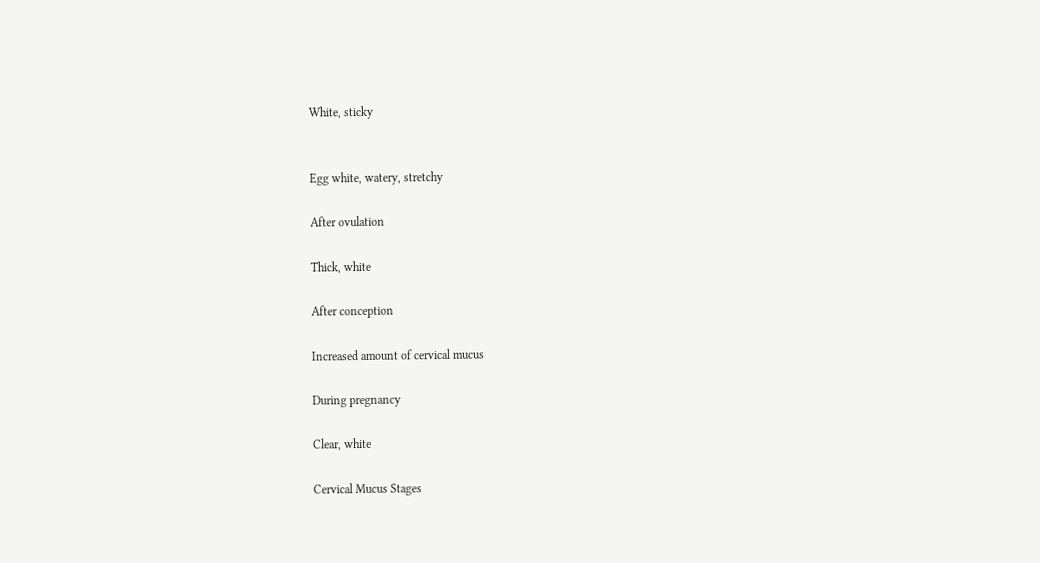White, sticky


Egg white, watery, stretchy

After ovulation

Thick, white

After conception

Increased amount of cervical mucus

During pregnancy

Clear, white

Cervical Mucus Stages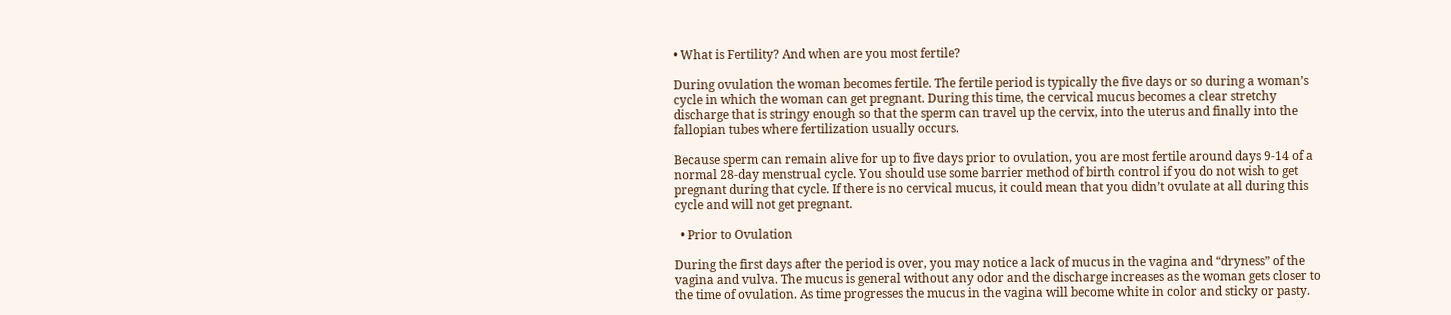• What is Fertility? And when are you most fertile?

During ovulation the woman becomes fertile. The fertile period is typically the five days or so during a woman’s cycle in which the woman can get pregnant. During this time, the cervical mucus becomes a clear stretchy discharge that is stringy enough so that the sperm can travel up the cervix, into the uterus and finally into the fallopian tubes where fertilization usually occurs.

Because sperm can remain alive for up to five days prior to ovulation, you are most fertile around days 9-14 of a normal 28-day menstrual cycle. You should use some barrier method of birth control if you do not wish to get pregnant during that cycle. If there is no cervical mucus, it could mean that you didn’t ovulate at all during this cycle and will not get pregnant.

  • Prior to Ovulation

During the first days after the period is over, you may notice a lack of mucus in the vagina and “dryness” of the vagina and vulva. The mucus is general without any odor and the discharge increases as the woman gets closer to the time of ovulation. As time progresses the mucus in the vagina will become white in color and sticky or pasty.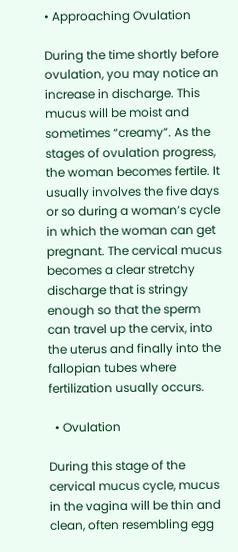• Approaching Ovulation

During the time shortly before ovulation, you may notice an increase in discharge. This mucus will be moist and sometimes “creamy”. As the stages of ovulation progress, the woman becomes fertile. It usually involves the five days or so during a woman’s cycle in which the woman can get pregnant. The cervical mucus becomes a clear stretchy discharge that is stringy enough so that the sperm can travel up the cervix, into the uterus and finally into the fallopian tubes where fertilization usually occurs.

  • Ovulation

During this stage of the cervical mucus cycle, mucus in the vagina will be thin and clean, often resembling egg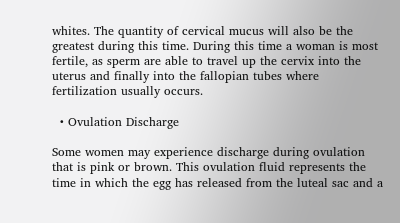whites. The quantity of cervical mucus will also be the greatest during this time. During this time a woman is most fertile, as sperm are able to travel up the cervix into the uterus and finally into the fallopian tubes where fertilization usually occurs.

  • Ovulation Discharge

Some women may experience discharge during ovulation that is pink or brown. This ovulation fluid represents the time in which the egg has released from the luteal sac and a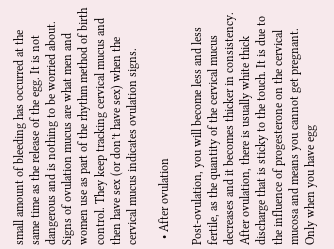small amount of bleeding has occurred at the same time as the release of the egg. It is not dangerous and is nothing to be worried about. Signs of ovulation mucus are what men and women use as part of the rhythm method of birth control. They keep tracking cervical mucus and then have sex (or don’t have sex) when the cervical mucus indicates ovulation signs.

  • After ovulation

Post-ovulation, you will become less and less fertile, as the quantity of the cervical mucus decreases and it becomes thicker in consistency. After ovulation, there is usually white thick discharge that is sticky to the touch. It is due to the influence of progesterone on the cervical mucosa and means you cannot get pregnant. Only when you have egg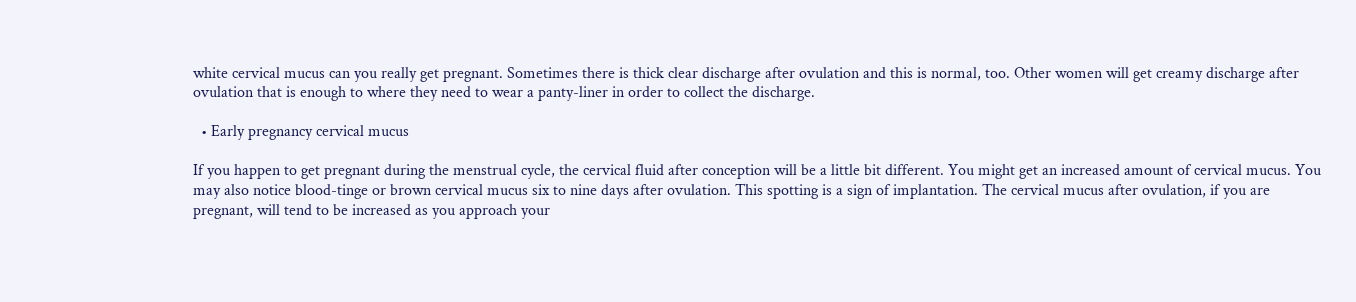white cervical mucus can you really get pregnant. Sometimes there is thick clear discharge after ovulation and this is normal, too. Other women will get creamy discharge after ovulation that is enough to where they need to wear a panty-liner in order to collect the discharge.

  • Early pregnancy cervical mucus

If you happen to get pregnant during the menstrual cycle, the cervical fluid after conception will be a little bit different. You might get an increased amount of cervical mucus. You may also notice blood-tinge or brown cervical mucus six to nine days after ovulation. This spotting is a sign of implantation. The cervical mucus after ovulation, if you are pregnant, will tend to be increased as you approach your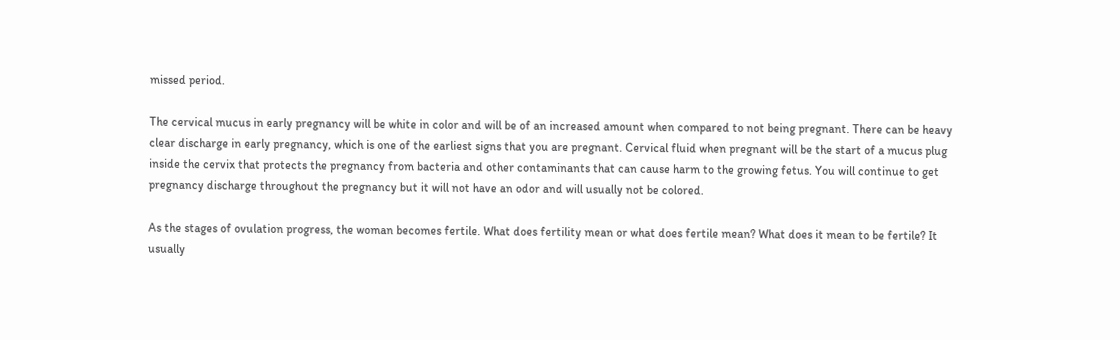missed period.

The cervical mucus in early pregnancy will be white in color and will be of an increased amount when compared to not being pregnant. There can be heavy clear discharge in early pregnancy, which is one of the earliest signs that you are pregnant. Cervical fluid when pregnant will be the start of a mucus plug inside the cervix that protects the pregnancy from bacteria and other contaminants that can cause harm to the growing fetus. You will continue to get pregnancy discharge throughout the pregnancy but it will not have an odor and will usually not be colored.

As the stages of ovulation progress, the woman becomes fertile. What does fertility mean or what does fertile mean? What does it mean to be fertile? It usually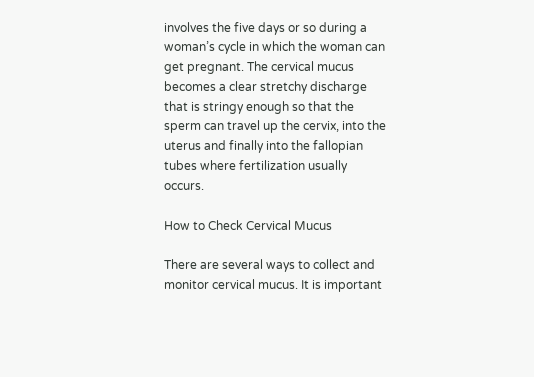involves the five days or so during a woman’s cycle in which the woman can get pregnant. The cervical mucus becomes a clear stretchy discharge that is stringy enough so that the sperm can travel up the cervix, into the uterus and finally into the fallopian tubes where fertilization usually occurs.

How to Check Cervical Mucus

There are several ways to collect and monitor cervical mucus. It is important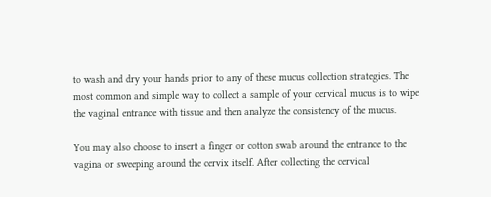to wash and dry your hands prior to any of these mucus collection strategies. The most common and simple way to collect a sample of your cervical mucus is to wipe the vaginal entrance with tissue and then analyze the consistency of the mucus.

You may also choose to insert a finger or cotton swab around the entrance to the vagina or sweeping around the cervix itself. After collecting the cervical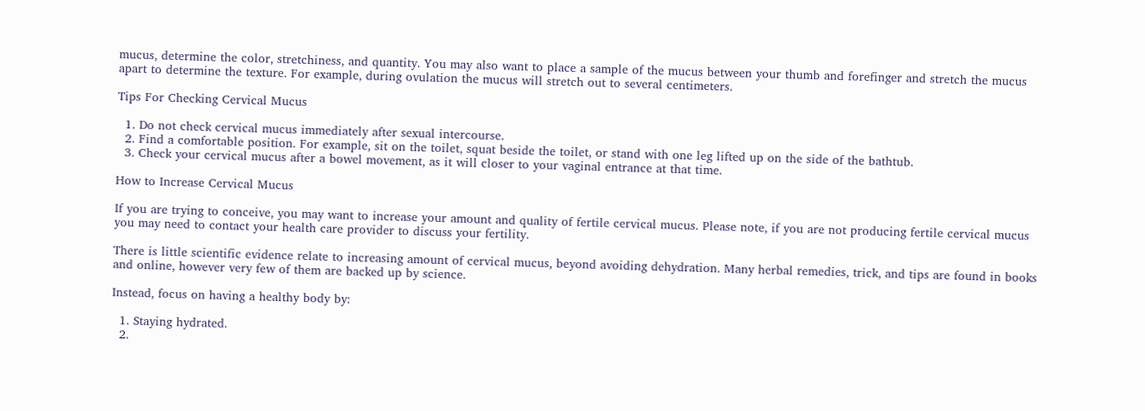mucus, determine the color, stretchiness, and quantity. You may also want to place a sample of the mucus between your thumb and forefinger and stretch the mucus apart to determine the texture. For example, during ovulation the mucus will stretch out to several centimeters.

Tips For Checking Cervical Mucus

  1. Do not check cervical mucus immediately after sexual intercourse.
  2. Find a comfortable position. For example, sit on the toilet, squat beside the toilet, or stand with one leg lifted up on the side of the bathtub.
  3. Check your cervical mucus after a bowel movement, as it will closer to your vaginal entrance at that time.

How to Increase Cervical Mucus

If you are trying to conceive, you may want to increase your amount and quality of fertile cervical mucus. Please note, if you are not producing fertile cervical mucus you may need to contact your health care provider to discuss your fertility.

There is little scientific evidence relate to increasing amount of cervical mucus, beyond avoiding dehydration. Many herbal remedies, trick, and tips are found in books and online, however very few of them are backed up by science.

Instead, focus on having a healthy body by:

  1. Staying hydrated.
  2.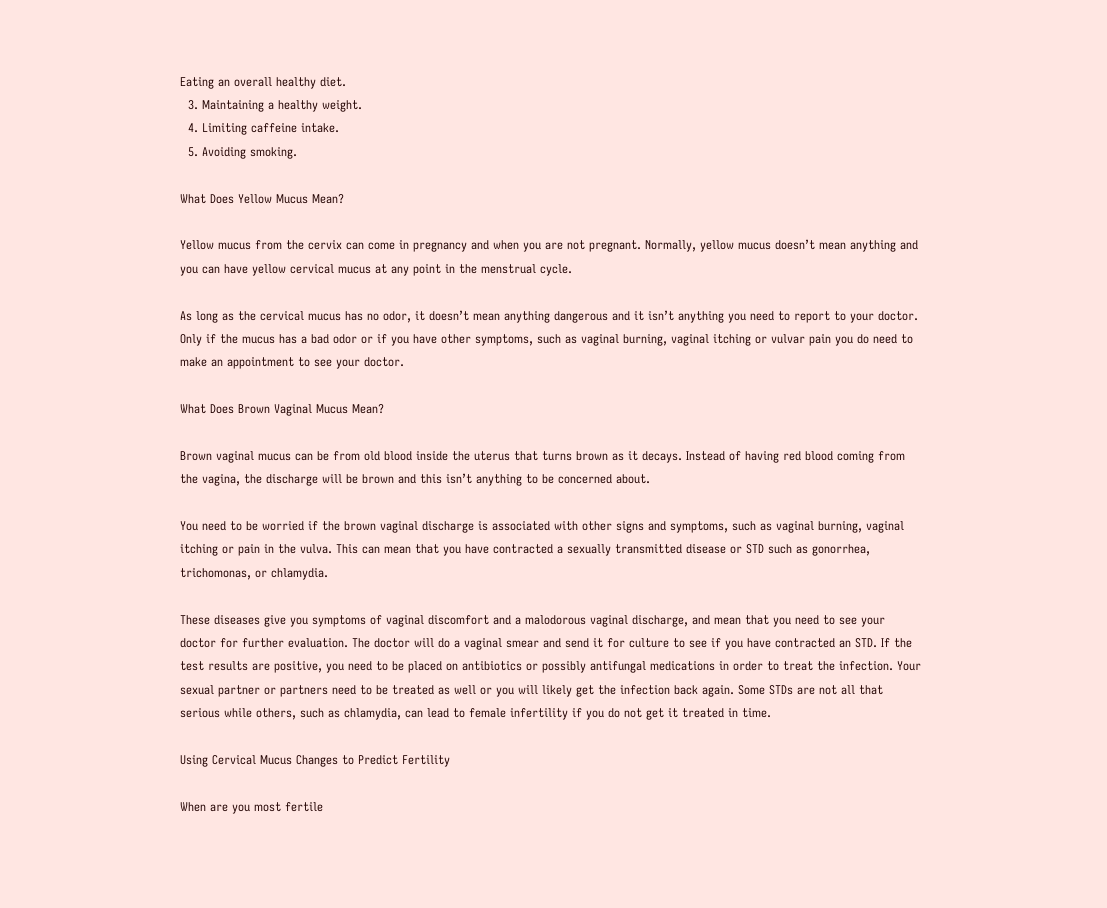Eating an overall healthy diet.
  3. Maintaining a healthy weight.
  4. Limiting caffeine intake.
  5. Avoiding smoking.

What Does Yellow Mucus Mean?

Yellow mucus from the cervix can come in pregnancy and when you are not pregnant. Normally, yellow mucus doesn’t mean anything and you can have yellow cervical mucus at any point in the menstrual cycle.

As long as the cervical mucus has no odor, it doesn’t mean anything dangerous and it isn’t anything you need to report to your doctor. Only if the mucus has a bad odor or if you have other symptoms, such as vaginal burning, vaginal itching or vulvar pain you do need to make an appointment to see your doctor.

What Does Brown Vaginal Mucus Mean?

Brown vaginal mucus can be from old blood inside the uterus that turns brown as it decays. Instead of having red blood coming from the vagina, the discharge will be brown and this isn’t anything to be concerned about.

You need to be worried if the brown vaginal discharge is associated with other signs and symptoms, such as vaginal burning, vaginal itching or pain in the vulva. This can mean that you have contracted a sexually transmitted disease or STD such as gonorrhea, trichomonas, or chlamydia.

These diseases give you symptoms of vaginal discomfort and a malodorous vaginal discharge, and mean that you need to see your doctor for further evaluation. The doctor will do a vaginal smear and send it for culture to see if you have contracted an STD. If the test results are positive, you need to be placed on antibiotics or possibly antifungal medications in order to treat the infection. Your sexual partner or partners need to be treated as well or you will likely get the infection back again. Some STDs are not all that serious while others, such as chlamydia, can lead to female infertility if you do not get it treated in time.

Using Cervical Mucus Changes to Predict Fertility

When are you most fertile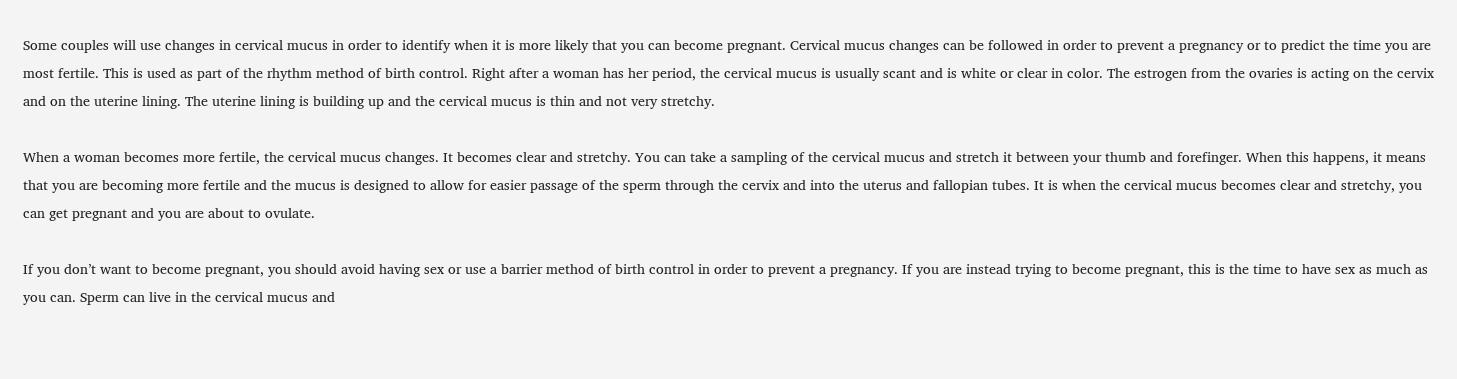Some couples will use changes in cervical mucus in order to identify when it is more likely that you can become pregnant. Cervical mucus changes can be followed in order to prevent a pregnancy or to predict the time you are most fertile. This is used as part of the rhythm method of birth control. Right after a woman has her period, the cervical mucus is usually scant and is white or clear in color. The estrogen from the ovaries is acting on the cervix and on the uterine lining. The uterine lining is building up and the cervical mucus is thin and not very stretchy.

When a woman becomes more fertile, the cervical mucus changes. It becomes clear and stretchy. You can take a sampling of the cervical mucus and stretch it between your thumb and forefinger. When this happens, it means that you are becoming more fertile and the mucus is designed to allow for easier passage of the sperm through the cervix and into the uterus and fallopian tubes. It is when the cervical mucus becomes clear and stretchy, you can get pregnant and you are about to ovulate.

If you don’t want to become pregnant, you should avoid having sex or use a barrier method of birth control in order to prevent a pregnancy. If you are instead trying to become pregnant, this is the time to have sex as much as you can. Sperm can live in the cervical mucus and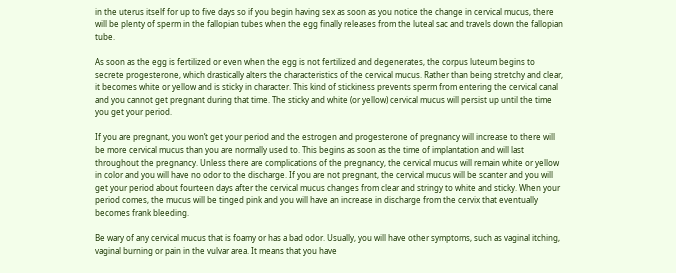in the uterus itself for up to five days so if you begin having sex as soon as you notice the change in cervical mucus, there will be plenty of sperm in the fallopian tubes when the egg finally releases from the luteal sac and travels down the fallopian tube.

As soon as the egg is fertilized or even when the egg is not fertilized and degenerates, the corpus luteum begins to secrete progesterone, which drastically alters the characteristics of the cervical mucus. Rather than being stretchy and clear, it becomes white or yellow and is sticky in character. This kind of stickiness prevents sperm from entering the cervical canal and you cannot get pregnant during that time. The sticky and white (or yellow) cervical mucus will persist up until the time you get your period.

If you are pregnant, you won’t get your period and the estrogen and progesterone of pregnancy will increase to there will be more cervical mucus than you are normally used to. This begins as soon as the time of implantation and will last throughout the pregnancy. Unless there are complications of the pregnancy, the cervical mucus will remain white or yellow in color and you will have no odor to the discharge. If you are not pregnant, the cervical mucus will be scanter and you will get your period about fourteen days after the cervical mucus changes from clear and stringy to white and sticky. When your period comes, the mucus will be tinged pink and you will have an increase in discharge from the cervix that eventually becomes frank bleeding.

Be wary of any cervical mucus that is foamy or has a bad odor. Usually, you will have other symptoms, such as vaginal itching, vaginal burning or pain in the vulvar area. It means that you have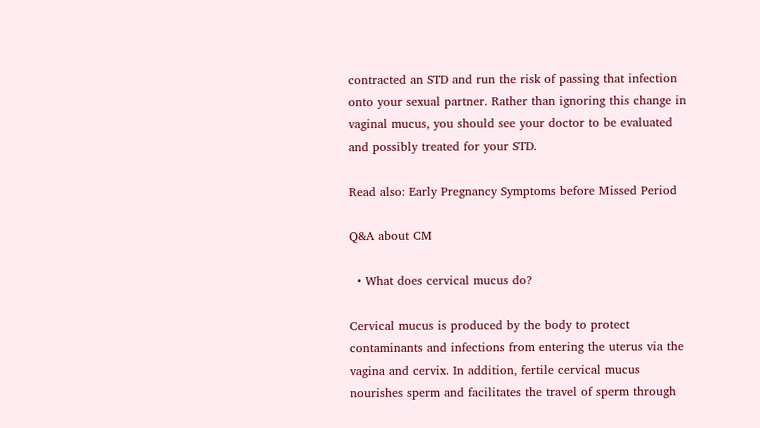contracted an STD and run the risk of passing that infection onto your sexual partner. Rather than ignoring this change in vaginal mucus, you should see your doctor to be evaluated and possibly treated for your STD.

Read also: Early Pregnancy Symptoms before Missed Period

Q&A about CM

  • What does cervical mucus do?

Cervical mucus is produced by the body to protect contaminants and infections from entering the uterus via the vagina and cervix. In addition, fertile cervical mucus nourishes sperm and facilitates the travel of sperm through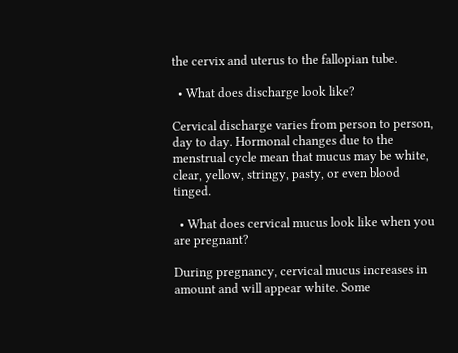the cervix and uterus to the fallopian tube.

  • What does discharge look like?

Cervical discharge varies from person to person, day to day. Hormonal changes due to the menstrual cycle mean that mucus may be white, clear, yellow, stringy, pasty, or even blood tinged.

  • What does cervical mucus look like when you are pregnant?

During pregnancy, cervical mucus increases in amount and will appear white. Some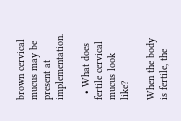brown cervical mucus may be present at implementation.

  • What does fertile cervical mucus look like?

When the body is fertile, the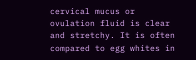cervical mucus or ovulation fluid is clear and stretchy. It is often compared to egg whites in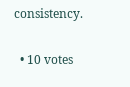consistency.

  • 10 votes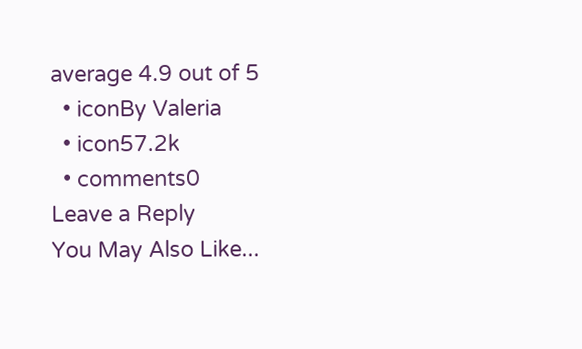average 4.9 out of 5
  • iconBy Valeria
  • icon57.2k
  • comments0
Leave a Reply
You May Also Like...